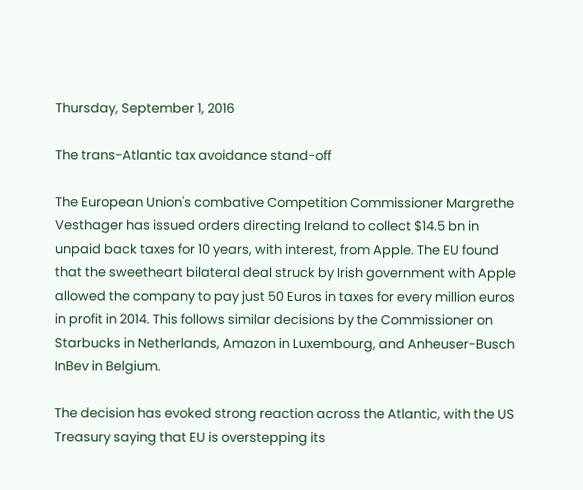Thursday, September 1, 2016

The trans-Atlantic tax avoidance stand-off

The European Union's combative Competition Commissioner Margrethe Vesthager has issued orders directing Ireland to collect $14.5 bn in unpaid back taxes for 10 years, with interest, from Apple. The EU found that the sweetheart bilateral deal struck by Irish government with Apple allowed the company to pay just 50 Euros in taxes for every million euros in profit in 2014. This follows similar decisions by the Commissioner on Starbucks in Netherlands, Amazon in Luxembourg, and Anheuser-Busch InBev in Belgium.

The decision has evoked strong reaction across the Atlantic, with the US Treasury saying that EU is overstepping its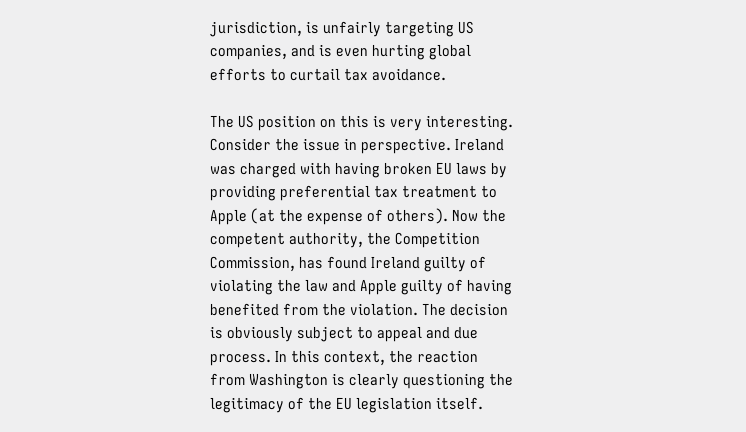jurisdiction, is unfairly targeting US companies, and is even hurting global efforts to curtail tax avoidance.

The US position on this is very interesting. Consider the issue in perspective. Ireland was charged with having broken EU laws by providing preferential tax treatment to Apple (at the expense of others). Now the competent authority, the Competition Commission, has found Ireland guilty of violating the law and Apple guilty of having benefited from the violation. The decision is obviously subject to appeal and due process. In this context, the reaction from Washington is clearly questioning the legitimacy of the EU legislation itself.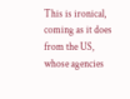This is ironical, coming as it does from the US, whose agencies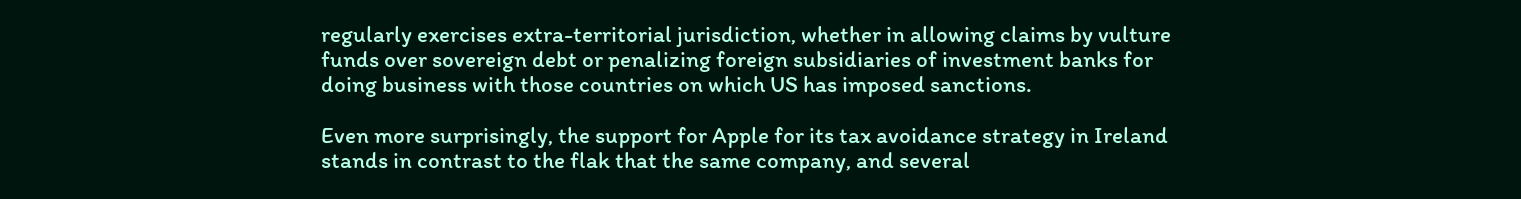regularly exercises extra-territorial jurisdiction, whether in allowing claims by vulture funds over sovereign debt or penalizing foreign subsidiaries of investment banks for doing business with those countries on which US has imposed sanctions.

Even more surprisingly, the support for Apple for its tax avoidance strategy in Ireland stands in contrast to the flak that the same company, and several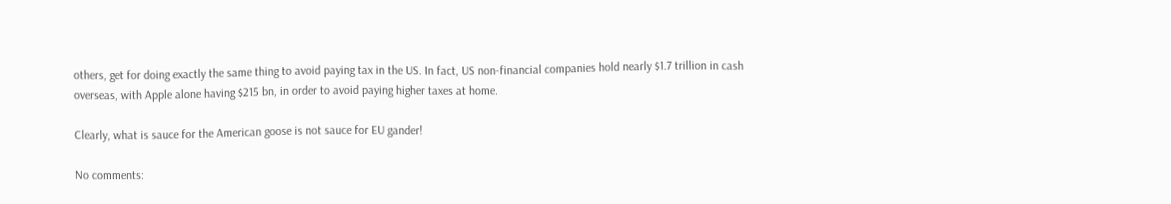others, get for doing exactly the same thing to avoid paying tax in the US. In fact, US non-financial companies hold nearly $1.7 trillion in cash overseas, with Apple alone having $215 bn, in order to avoid paying higher taxes at home.

Clearly, what is sauce for the American goose is not sauce for EU gander!

No comments: